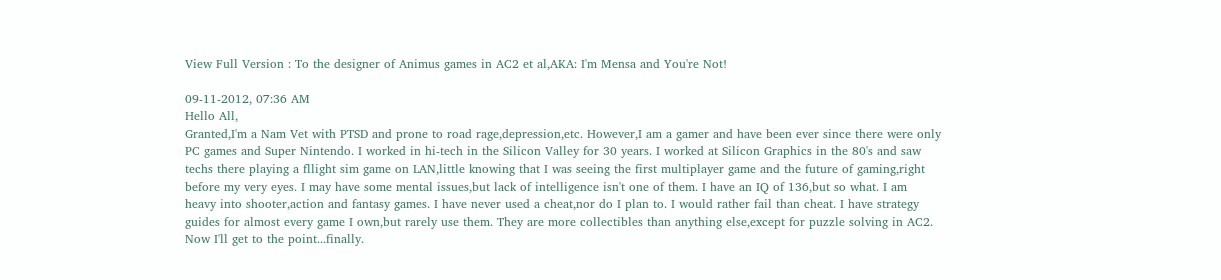View Full Version : To the designer of Animus games in AC2 et al,AKA: I'm Mensa and You're Not!

09-11-2012, 07:36 AM
Hello All,
Granted,I'm a Nam Vet with PTSD and prone to road rage,depression,etc. However,I am a gamer and have been ever since there were only PC games and Super Nintendo. I worked in hi-tech in the Silicon Valley for 30 years. I worked at Silicon Graphics in the 80's and saw techs there playing a fllight sim game on LAN,little knowing that I was seeing the first multiplayer game and the future of gaming,right before my very eyes. I may have some mental issues,but lack of intelligence isn't one of them. I have an IQ of 136,but so what. I am heavy into shooter,action and fantasy games. I have never used a cheat,nor do I plan to. I would rather fail than cheat. I have strategy guides for almost every game I own,but rarely use them. They are more collectibles than anything else,except for puzzle solving in AC2. Now I'll get to the point...finally.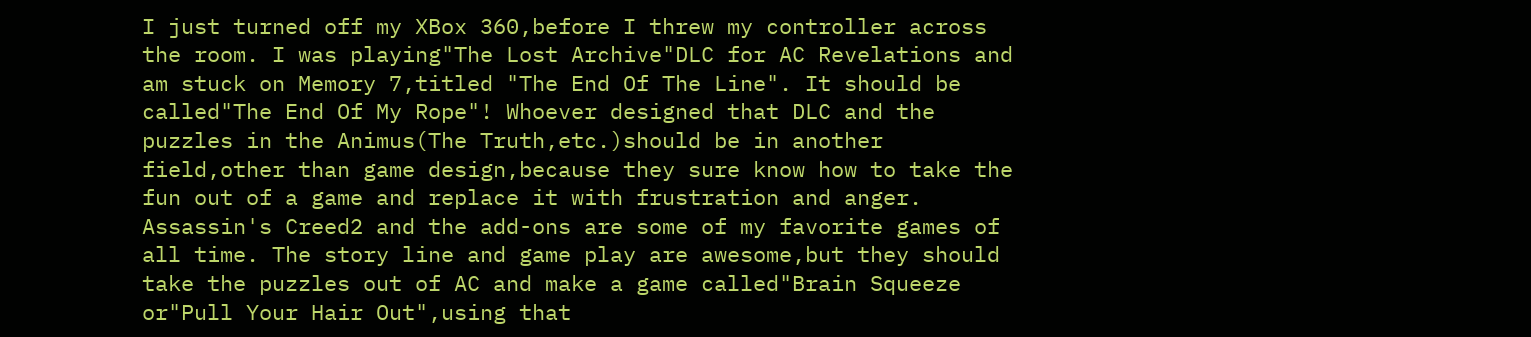I just turned off my XBox 360,before I threw my controller across the room. I was playing"The Lost Archive"DLC for AC Revelations and am stuck on Memory 7,titled "The End Of The Line". It should be called"The End Of My Rope"! Whoever designed that DLC and the puzzles in the Animus(The Truth,etc.)should be in another field,other than game design,because they sure know how to take the fun out of a game and replace it with frustration and anger. Assassin's Creed2 and the add-ons are some of my favorite games of all time. The story line and game play are awesome,but they should take the puzzles out of AC and make a game called"Brain Squeeze or"Pull Your Hair Out",using that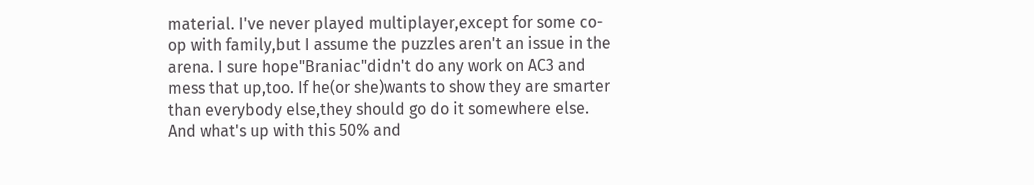material. I've never played multiplayer,except for some co-op with family,but I assume the puzzles aren't an issue in the arena. I sure hope"Braniac"didn't do any work on AC3 and mess that up,too. If he(or she)wants to show they are smarter than everybody else,they should go do it somewhere else. And what's up with this 50% and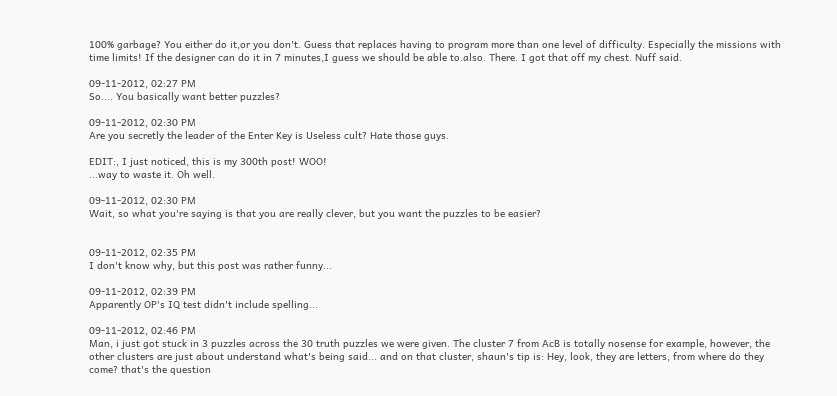100% garbage? You either do it,or you don't. Guess that replaces having to program more than one level of difficulty. Especially the missions with time limits! If the designer can do it in 7 minutes,I guess we should be able to.also. There. I got that off my chest. Nuff said.

09-11-2012, 02:27 PM
So.... You basically want better puzzles?

09-11-2012, 02:30 PM
Are you secretly the leader of the Enter Key is Useless cult? Hate those guys.

EDIT:, I just noticed, this is my 300th post! WOO!
...way to waste it. Oh well.

09-11-2012, 02:30 PM
Wait, so what you're saying is that you are really clever, but you want the puzzles to be easier?


09-11-2012, 02:35 PM
I don't know why, but this post was rather funny...

09-11-2012, 02:39 PM
Apparently OP's IQ test didn't include spelling...

09-11-2012, 02:46 PM
Man, i just got stuck in 3 puzzles across the 30 truth puzzles we were given. The cluster 7 from AcB is totally nosense for example, however, the other clusters are just about understand what's being said... and on that cluster, shaun's tip is: Hey, look, they are letters, from where do they come? that's the question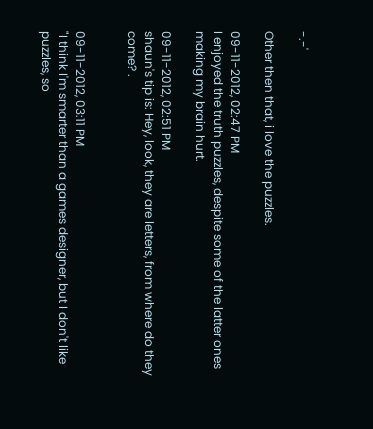-.-'

Other then that, i love the puzzles.

09-11-2012, 02:47 PM
I enjoyed the truth puzzles, despite some of the latter ones making my brain hurt.

09-11-2012, 02:51 PM
shaun's tip is: Hey, look, they are letters, from where do they come? .


09-11-2012, 03:11 PM
"I think I'm smarter than a games designer, but I don't like puzzles, so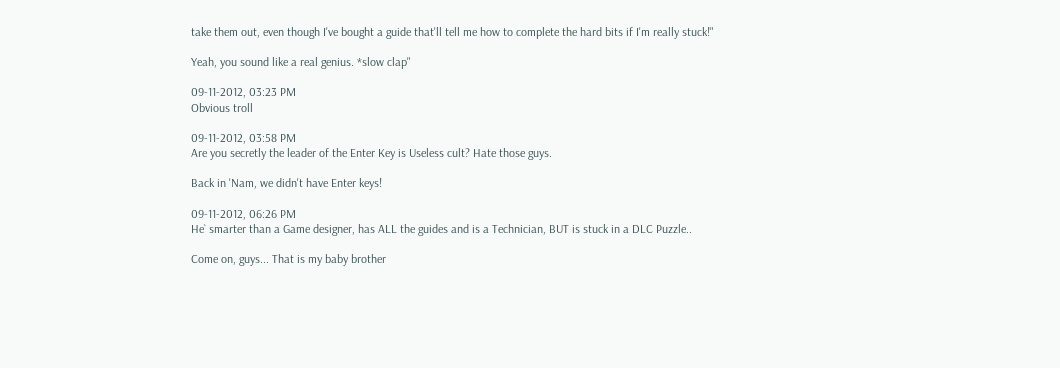take them out, even though I've bought a guide that'll tell me how to complete the hard bits if I'm really stuck!"

Yeah, you sound like a real genius. *slow clap"

09-11-2012, 03:23 PM
Obvious troll

09-11-2012, 03:58 PM
Are you secretly the leader of the Enter Key is Useless cult? Hate those guys.

Back in 'Nam, we didn't have Enter keys!

09-11-2012, 06:26 PM
He` smarter than a Game designer, has ALL the guides and is a Technician, BUT is stuck in a DLC Puzzle..

Come on, guys... That is my baby brother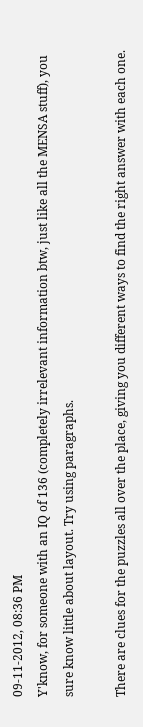09-11-2012, 08:36 PM
Y'know, for someone with an IQ of 136 (completely irrelevant information btw, just like all the MENSA stuff), you sure know little about layout. Try using paragraphs.

There are clues for the puzzles all over the place, giving you different ways to find the right answer with each one.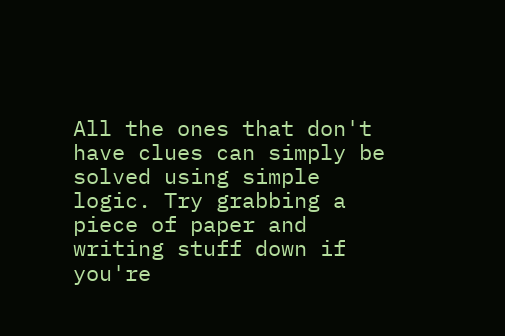All the ones that don't have clues can simply be solved using simple logic. Try grabbing a piece of paper and writing stuff down if you're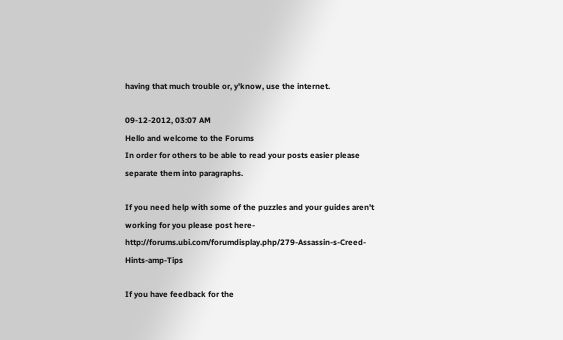having that much trouble or, y'know, use the internet.

09-12-2012, 03:07 AM
Hello and welcome to the Forums
In order for others to be able to read your posts easier please separate them into paragraphs.

If you need help with some of the puzzles and your guides aren't working for you please post here- http://forums.ubi.com/forumdisplay.php/279-Assassin-s-Creed-Hints-amp-Tips

If you have feedback for the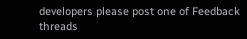developers please post one of Feedback threads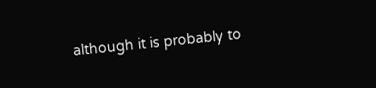although it is probably to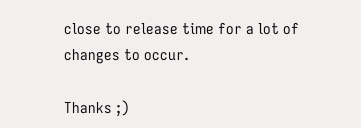close to release time for a lot of changes to occur.

Thanks ;)